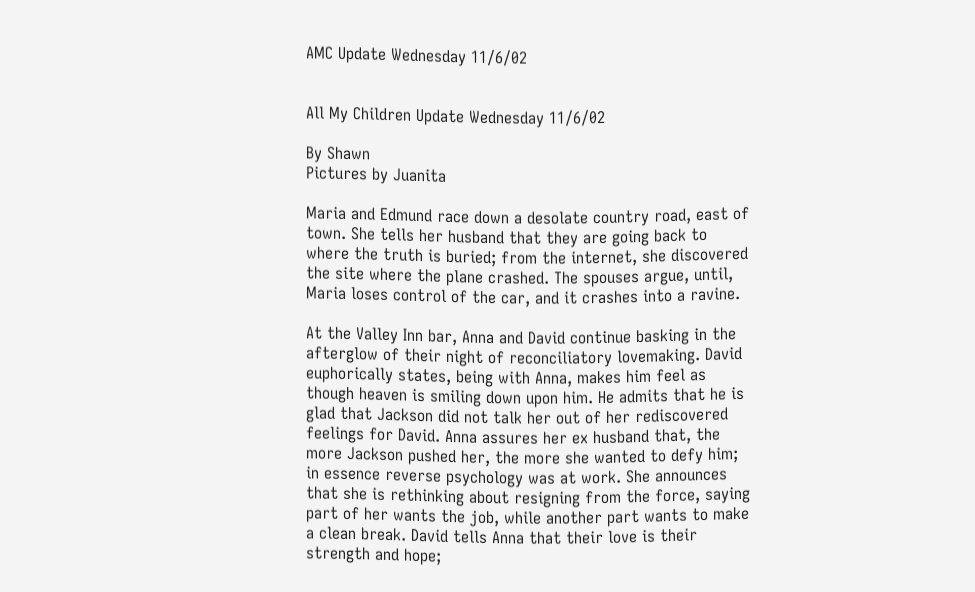AMC Update Wednesday 11/6/02


All My Children Update Wednesday 11/6/02

By Shawn
Pictures by Juanita

Maria and Edmund race down a desolate country road, east of town. She tells her husband that they are going back to where the truth is buried; from the internet, she discovered the site where the plane crashed. The spouses argue, until, Maria loses control of the car, and it crashes into a ravine.

At the Valley Inn bar, Anna and David continue basking in the afterglow of their night of reconciliatory lovemaking. David euphorically states, being with Anna, makes him feel as though heaven is smiling down upon him. He admits that he is glad that Jackson did not talk her out of her rediscovered feelings for David. Anna assures her ex husband that, the more Jackson pushed her, the more she wanted to defy him; in essence reverse psychology was at work. She announces that she is rethinking about resigning from the force, saying part of her wants the job, while another part wants to make a clean break. David tells Anna that their love is their strength and hope;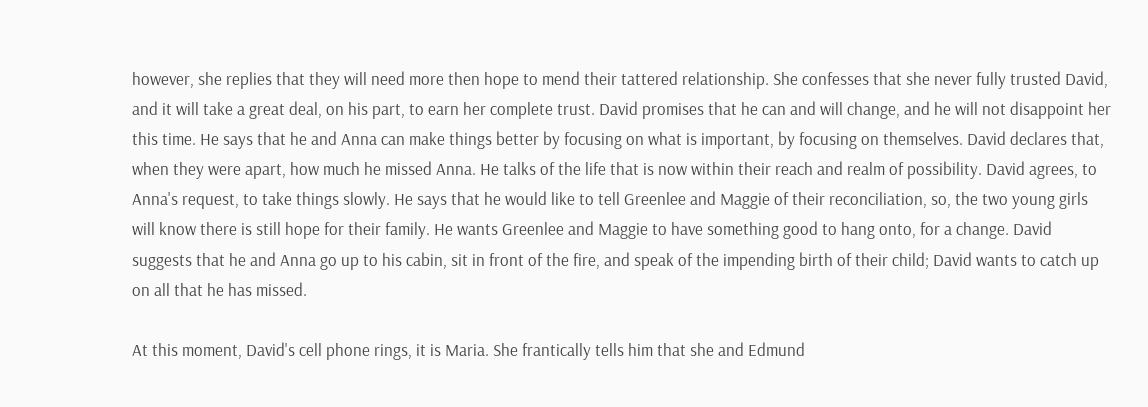however, she replies that they will need more then hope to mend their tattered relationship. She confesses that she never fully trusted David, and it will take a great deal, on his part, to earn her complete trust. David promises that he can and will change, and he will not disappoint her this time. He says that he and Anna can make things better by focusing on what is important, by focusing on themselves. David declares that, when they were apart, how much he missed Anna. He talks of the life that is now within their reach and realm of possibility. David agrees, to Anna's request, to take things slowly. He says that he would like to tell Greenlee and Maggie of their reconciliation, so, the two young girls will know there is still hope for their family. He wants Greenlee and Maggie to have something good to hang onto, for a change. David suggests that he and Anna go up to his cabin, sit in front of the fire, and speak of the impending birth of their child; David wants to catch up on all that he has missed.

At this moment, David's cell phone rings, it is Maria. She frantically tells him that she and Edmund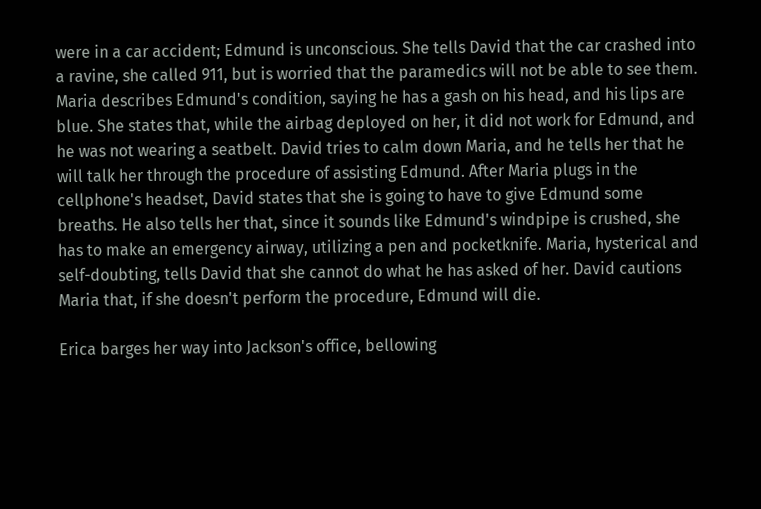were in a car accident; Edmund is unconscious. She tells David that the car crashed into a ravine, she called 911, but is worried that the paramedics will not be able to see them. Maria describes Edmund's condition, saying he has a gash on his head, and his lips are blue. She states that, while the airbag deployed on her, it did not work for Edmund, and he was not wearing a seatbelt. David tries to calm down Maria, and he tells her that he will talk her through the procedure of assisting Edmund. After Maria plugs in the cellphone's headset, David states that she is going to have to give Edmund some breaths. He also tells her that, since it sounds like Edmund's windpipe is crushed, she has to make an emergency airway, utilizing a pen and pocketknife. Maria, hysterical and self-doubting, tells David that she cannot do what he has asked of her. David cautions Maria that, if she doesn't perform the procedure, Edmund will die.

Erica barges her way into Jackson's office, bellowing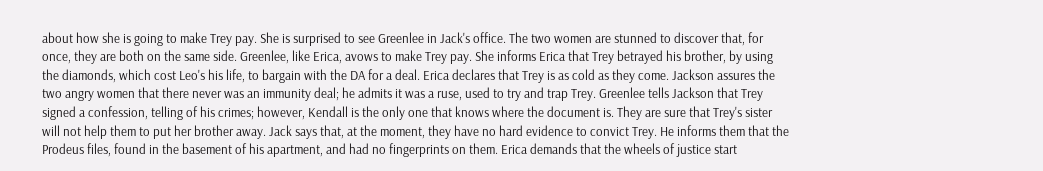about how she is going to make Trey pay. She is surprised to see Greenlee in Jack's office. The two women are stunned to discover that, for once, they are both on the same side. Greenlee, like Erica, avows to make Trey pay. She informs Erica that Trey betrayed his brother, by using the diamonds, which cost Leo's his life, to bargain with the DA for a deal. Erica declares that Trey is as cold as they come. Jackson assures the two angry women that there never was an immunity deal; he admits it was a ruse, used to try and trap Trey. Greenlee tells Jackson that Trey signed a confession, telling of his crimes; however, Kendall is the only one that knows where the document is. They are sure that Trey's sister will not help them to put her brother away. Jack says that, at the moment, they have no hard evidence to convict Trey. He informs them that the Prodeus files, found in the basement of his apartment, and had no fingerprints on them. Erica demands that the wheels of justice start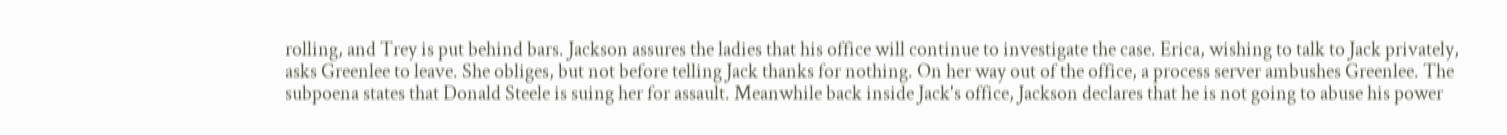rolling, and Trey is put behind bars. Jackson assures the ladies that his office will continue to investigate the case. Erica, wishing to talk to Jack privately, asks Greenlee to leave. She obliges, but not before telling Jack thanks for nothing. On her way out of the office, a process server ambushes Greenlee. The subpoena states that Donald Steele is suing her for assault. Meanwhile back inside Jack's office, Jackson declares that he is not going to abuse his power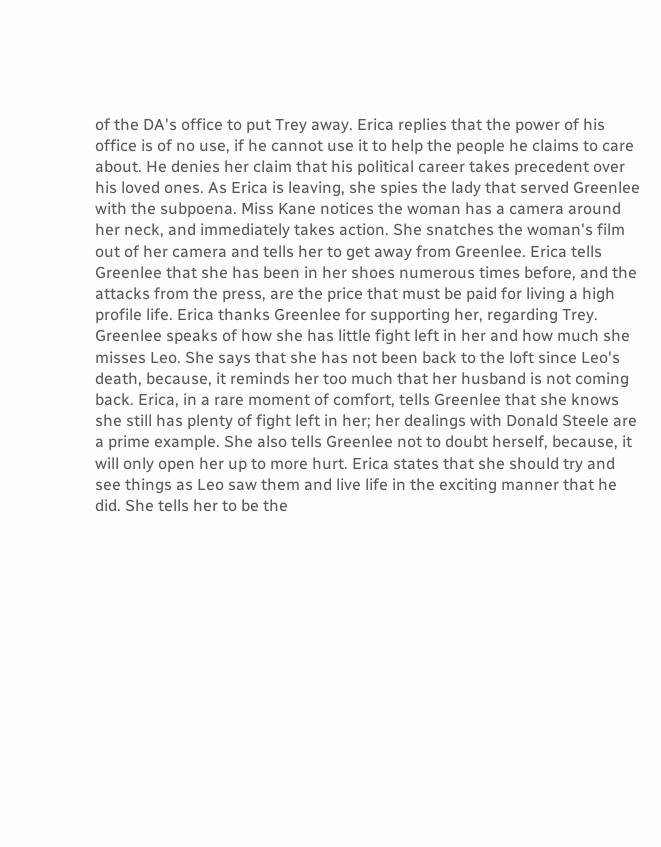of the DA's office to put Trey away. Erica replies that the power of his office is of no use, if he cannot use it to help the people he claims to care about. He denies her claim that his political career takes precedent over his loved ones. As Erica is leaving, she spies the lady that served Greenlee with the subpoena. Miss Kane notices the woman has a camera around her neck, and immediately takes action. She snatches the woman's film out of her camera and tells her to get away from Greenlee. Erica tells Greenlee that she has been in her shoes numerous times before, and the attacks from the press, are the price that must be paid for living a high profile life. Erica thanks Greenlee for supporting her, regarding Trey. Greenlee speaks of how she has little fight left in her and how much she misses Leo. She says that she has not been back to the loft since Leo's death, because, it reminds her too much that her husband is not coming back. Erica, in a rare moment of comfort, tells Greenlee that she knows she still has plenty of fight left in her; her dealings with Donald Steele are a prime example. She also tells Greenlee not to doubt herself, because, it will only open her up to more hurt. Erica states that she should try and see things as Leo saw them and live life in the exciting manner that he did. She tells her to be the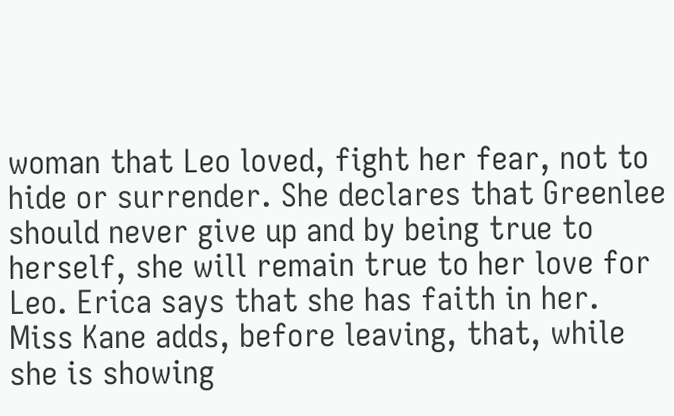woman that Leo loved, fight her fear, not to hide or surrender. She declares that Greenlee should never give up and by being true to herself, she will remain true to her love for Leo. Erica says that she has faith in her. Miss Kane adds, before leaving, that, while she is showing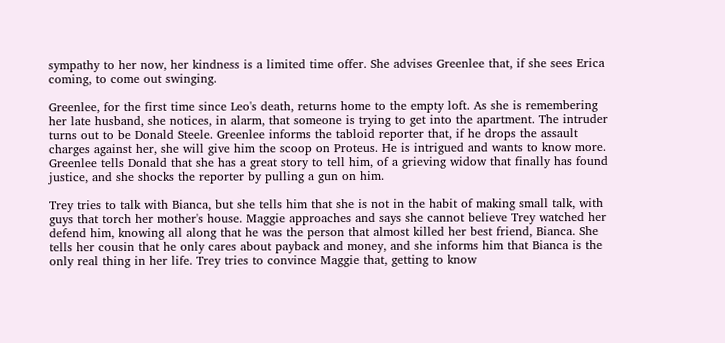sympathy to her now, her kindness is a limited time offer. She advises Greenlee that, if she sees Erica coming, to come out swinging.

Greenlee, for the first time since Leo's death, returns home to the empty loft. As she is remembering her late husband, she notices, in alarm, that someone is trying to get into the apartment. The intruder turns out to be Donald Steele. Greenlee informs the tabloid reporter that, if he drops the assault charges against her, she will give him the scoop on Proteus. He is intrigued and wants to know more. Greenlee tells Donald that she has a great story to tell him, of a grieving widow that finally has found justice, and she shocks the reporter by pulling a gun on him.

Trey tries to talk with Bianca, but she tells him that she is not in the habit of making small talk, with guys that torch her mother's house. Maggie approaches and says she cannot believe Trey watched her defend him, knowing all along that he was the person that almost killed her best friend, Bianca. She tells her cousin that he only cares about payback and money, and she informs him that Bianca is the only real thing in her life. Trey tries to convince Maggie that, getting to know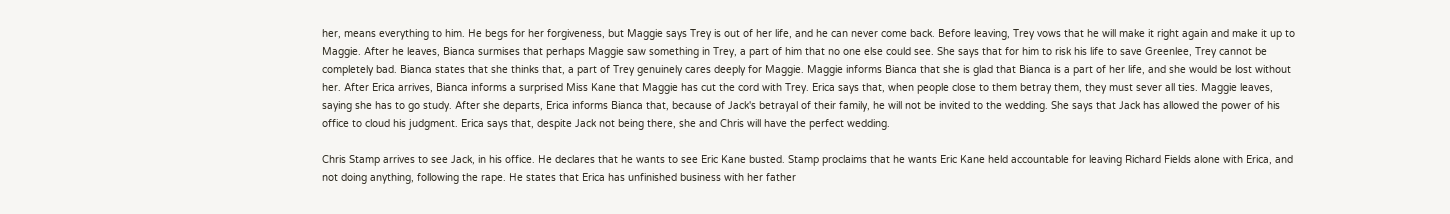her, means everything to him. He begs for her forgiveness, but Maggie says Trey is out of her life, and he can never come back. Before leaving, Trey vows that he will make it right again and make it up to Maggie. After he leaves, Bianca surmises that perhaps Maggie saw something in Trey, a part of him that no one else could see. She says that for him to risk his life to save Greenlee, Trey cannot be completely bad. Bianca states that she thinks that, a part of Trey genuinely cares deeply for Maggie. Maggie informs Bianca that she is glad that Bianca is a part of her life, and she would be lost without her. After Erica arrives, Bianca informs a surprised Miss Kane that Maggie has cut the cord with Trey. Erica says that, when people close to them betray them, they must sever all ties. Maggie leaves, saying she has to go study. After she departs, Erica informs Bianca that, because of Jack's betrayal of their family, he will not be invited to the wedding. She says that Jack has allowed the power of his office to cloud his judgment. Erica says that, despite Jack not being there, she and Chris will have the perfect wedding.

Chris Stamp arrives to see Jack, in his office. He declares that he wants to see Eric Kane busted. Stamp proclaims that he wants Eric Kane held accountable for leaving Richard Fields alone with Erica, and not doing anything, following the rape. He states that Erica has unfinished business with her father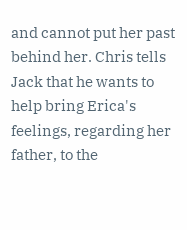and cannot put her past behind her. Chris tells Jack that he wants to help bring Erica's feelings, regarding her father, to the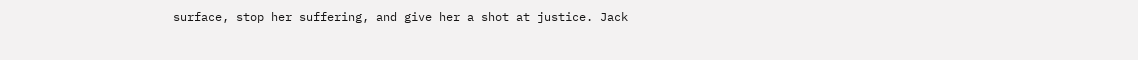surface, stop her suffering, and give her a shot at justice. Jack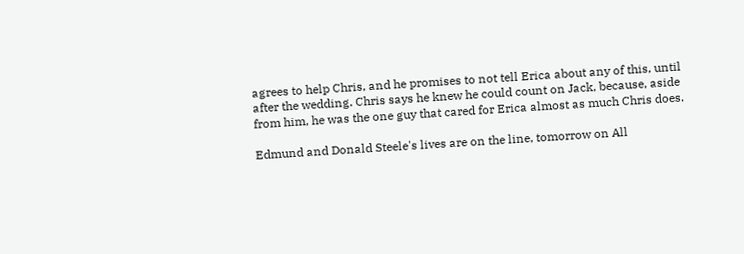agrees to help Chris, and he promises to not tell Erica about any of this, until after the wedding. Chris says he knew he could count on Jack, because, aside from him, he was the one guy that cared for Erica almost as much Chris does.

Edmund and Donald Steele's lives are on the line, tomorrow on All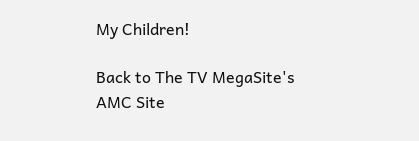My Children!

Back to The TV MegaSite's AMC Site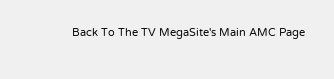Back To The TV MegaSite's Main AMC Page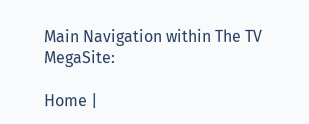Main Navigation within The TV MegaSite:

Home |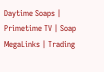Daytime Soaps | Primetime TV | Soap MegaLinks | Trading